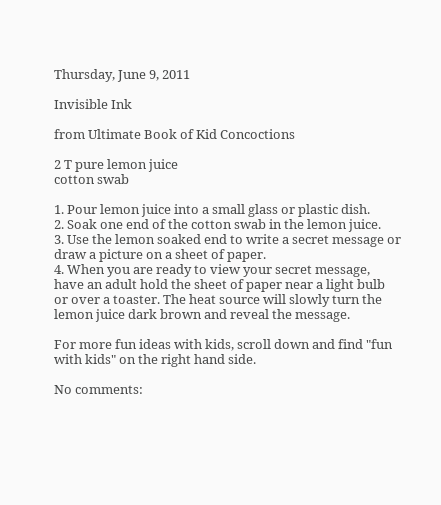Thursday, June 9, 2011

Invisible Ink

from Ultimate Book of Kid Concoctions

2 T pure lemon juice
cotton swab

1. Pour lemon juice into a small glass or plastic dish.
2. Soak one end of the cotton swab in the lemon juice.
3. Use the lemon soaked end to write a secret message or draw a picture on a sheet of paper.
4. When you are ready to view your secret message, have an adult hold the sheet of paper near a light bulb or over a toaster. The heat source will slowly turn the lemon juice dark brown and reveal the message.

For more fun ideas with kids, scroll down and find "fun with kids" on the right hand side.

No comments: